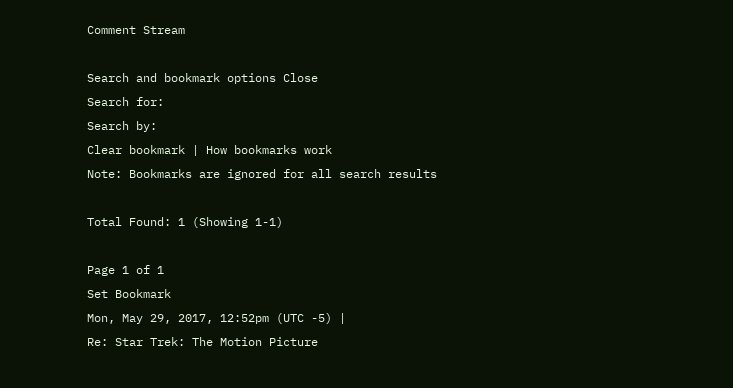Comment Stream

Search and bookmark options Close
Search for:
Search by:
Clear bookmark | How bookmarks work
Note: Bookmarks are ignored for all search results

Total Found: 1 (Showing 1-1)

Page 1 of 1
Set Bookmark
Mon, May 29, 2017, 12:52pm (UTC -5) |
Re: Star Trek: The Motion Picture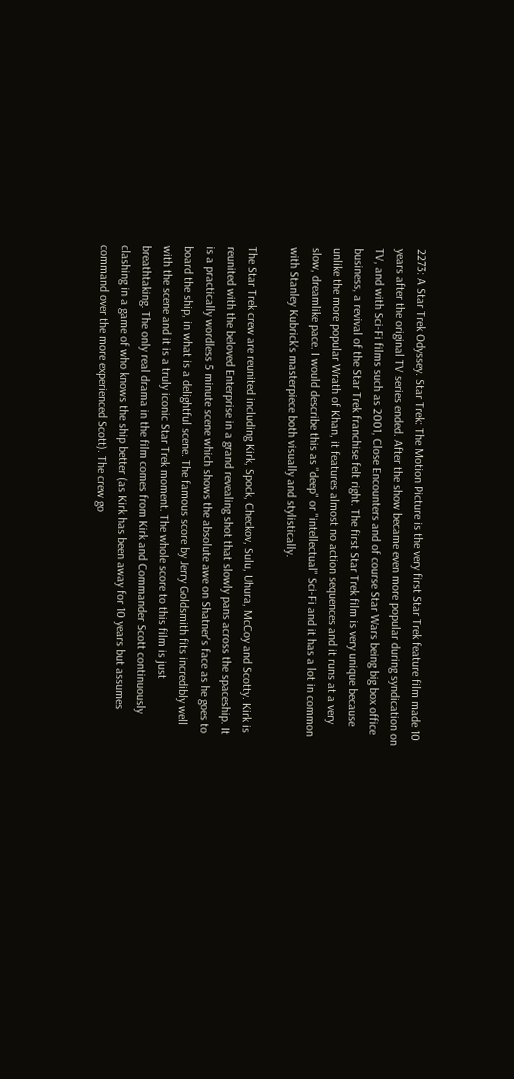2273: A Star Trek Odyssey. Star Trek: The Motion Picture is the very first Star Trek feature film made 10 years after the original TV series ended. After the show became even more popular during syndication on TV, and with Sci-Fi films such as 2001, Close Encounters and of course Star Wars being big box office business, a revival of the Star Trek franchise felt right. The first Star Trek film is very unique because unlike the more popular Wrath of Khan, it features almost no action sequences and it runs at a very slow, dreamlike pace. I would describe this as "deep" or "intellectual" Sci-Fi and it has a lot in common with Stanley Kubrick's masterpiece both visually and stylistically.

The Star Trek crew are reunited including Kirk, Spock, Checkov, Sulu, Uhura, McCoy and Scotty. Kirk is reunited with the beloved Enterprise in a grand revealing shot that slowly pans across the spaceship. It is a practically wordless 5 minute scene which shows the absolute awe on Shatner's face as he goes to board the ship, in what is a delightful scene. The famous score by Jerry Goldsmith fits incredibly well with the scene and it is a truly iconic Star Trek moment. The whole score to this film is just breathtaking. The only real drama in the film comes from Kirk and Commander Scott continuously clashing in a game of who knows the ship better (as Kirk has been away for 10 years but assumes command over the more experienced Scott). The crew go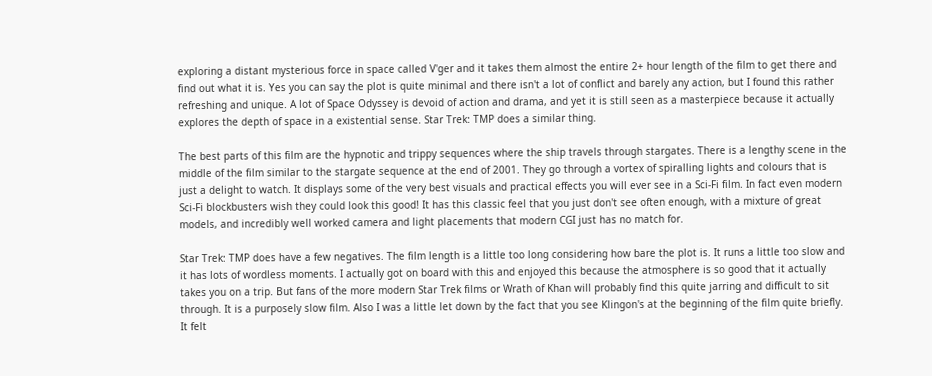exploring a distant mysterious force in space called V'ger and it takes them almost the entire 2+ hour length of the film to get there and find out what it is. Yes you can say the plot is quite minimal and there isn't a lot of conflict and barely any action, but I found this rather refreshing and unique. A lot of Space Odyssey is devoid of action and drama, and yet it is still seen as a masterpiece because it actually explores the depth of space in a existential sense. Star Trek: TMP does a similar thing.

The best parts of this film are the hypnotic and trippy sequences where the ship travels through stargates. There is a lengthy scene in the middle of the film similar to the stargate sequence at the end of 2001. They go through a vortex of spiralling lights and colours that is just a delight to watch. It displays some of the very best visuals and practical effects you will ever see in a Sci-Fi film. In fact even modern Sci-Fi blockbusters wish they could look this good! It has this classic feel that you just don't see often enough, with a mixture of great models, and incredibly well worked camera and light placements that modern CGI just has no match for.

Star Trek: TMP does have a few negatives. The film length is a little too long considering how bare the plot is. It runs a little too slow and it has lots of wordless moments. I actually got on board with this and enjoyed this because the atmosphere is so good that it actually takes you on a trip. But fans of the more modern Star Trek films or Wrath of Khan will probably find this quite jarring and difficult to sit through. It is a purposely slow film. Also I was a little let down by the fact that you see Klingon's at the beginning of the film quite briefly. It felt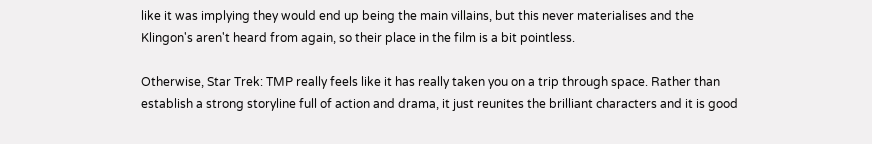like it was implying they would end up being the main villains, but this never materialises and the Klingon's aren't heard from again, so their place in the film is a bit pointless.

Otherwise, Star Trek: TMP really feels like it has really taken you on a trip through space. Rather than establish a strong storyline full of action and drama, it just reunites the brilliant characters and it is good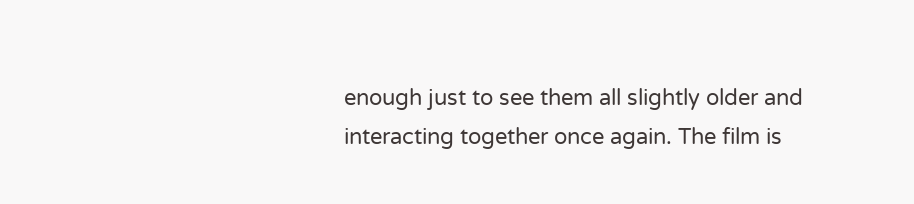enough just to see them all slightly older and interacting together once again. The film is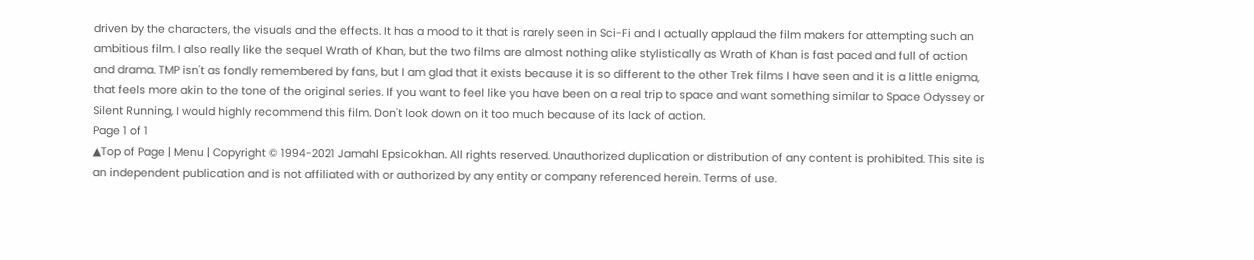driven by the characters, the visuals and the effects. It has a mood to it that is rarely seen in Sci-Fi and I actually applaud the film makers for attempting such an ambitious film. I also really like the sequel Wrath of Khan, but the two films are almost nothing alike stylistically as Wrath of Khan is fast paced and full of action and drama. TMP isn't as fondly remembered by fans, but I am glad that it exists because it is so different to the other Trek films I have seen and it is a little enigma, that feels more akin to the tone of the original series. If you want to feel like you have been on a real trip to space and want something similar to Space Odyssey or Silent Running, I would highly recommend this film. Don't look down on it too much because of its lack of action.
Page 1 of 1
▲Top of Page | Menu | Copyright © 1994-2021 Jamahl Epsicokhan. All rights reserved. Unauthorized duplication or distribution of any content is prohibited. This site is an independent publication and is not affiliated with or authorized by any entity or company referenced herein. Terms of use.